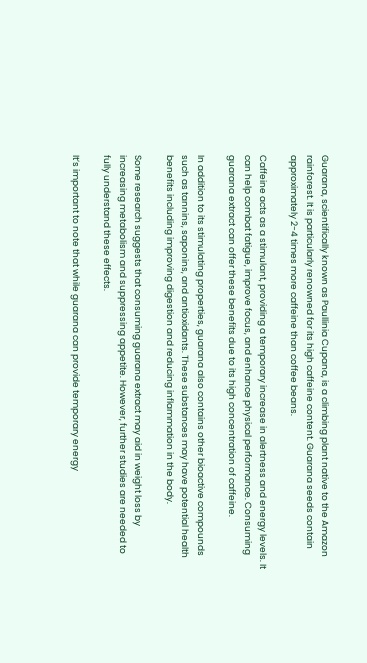Guarana, scientifically known as Paullinia Cupana, is a climbing plant native to the Amazon rainforest. It is particularly renowned for its high caffeine content. Guarana seeds contain approximately 2-4 times more caffeine than coffee beans.

Caffeine acts as a stimulant, providing a temporary increase in alertness and energy levels. It can help combat fatigue, improve focus, and enhance physical performance. Consuming guarana extract can offer these benefits due to its high concentration of caffeine.

In addition to its stimulating properties, guarana also contains other bioactive compounds such as tannins, saponins, and antioxidants. These substances may have potential health benefits including improving digestion and reducing inflammation in the body.

Some research suggests that consuming guarana extract may aid in weight loss by increasing metabolism and suppressing appetite. However, further studies are needed to fully understand these effects.

It’s important to note that while guarana can provide temporary energy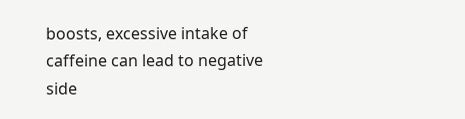boosts, excessive intake of caffeine can lead to negative side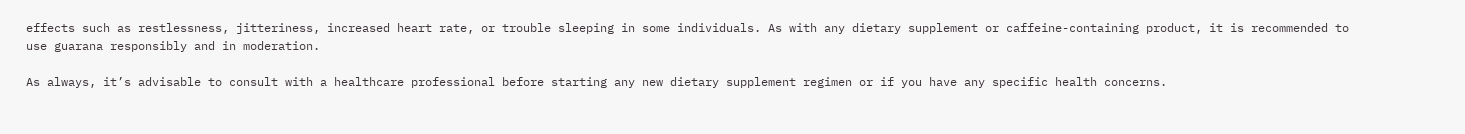effects such as restlessness, jitteriness, increased heart rate, or trouble sleeping in some individuals. As with any dietary supplement or caffeine-containing product, it is recommended to use guarana responsibly and in moderation.

As always, it’s advisable to consult with a healthcare professional before starting any new dietary supplement regimen or if you have any specific health concerns.